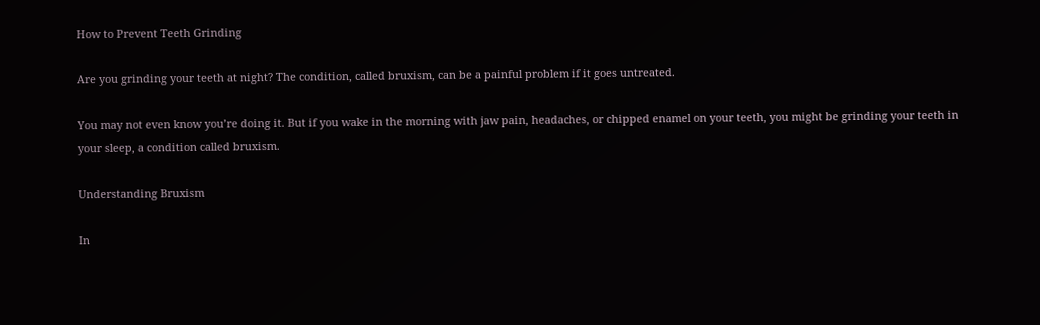How to Prevent Teeth Grinding

Are you grinding your teeth at night? The condition, called bruxism, can be a painful problem if it goes untreated.

You may not even know you’re doing it. But if you wake in the morning with jaw pain, headaches, or chipped enamel on your teeth, you might be grinding your teeth in your sleep, a condition called bruxism.

Understanding Bruxism

In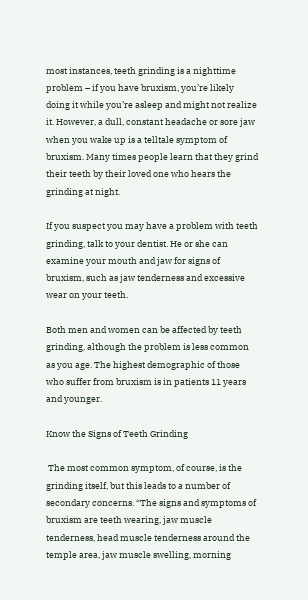most instances, teeth grinding is a nighttime problem – if you have bruxism, you’re likely doing it while you’re asleep and might not realize it. However, a dull, constant headache or sore jaw when you wake up is a telltale symptom of bruxism. Many times people learn that they grind their teeth by their loved one who hears the grinding at night.

If you suspect you may have a problem with teeth grinding, talk to your dentist. He or she can examine your mouth and jaw for signs of bruxism, such as jaw tenderness and excessive wear on your teeth.

Both men and women can be affected by teeth grinding, although the problem is less common as you age. The highest demographic of those who suffer from bruxism is in patients 11 years and younger.

Know the Signs of Teeth Grinding

 The most common symptom, of course, is the grinding itself, but this leads to a number of secondary concerns. “The signs and symptoms of bruxism are teeth wearing, jaw muscle tenderness, head muscle tenderness around the temple area, jaw muscle swelling, morning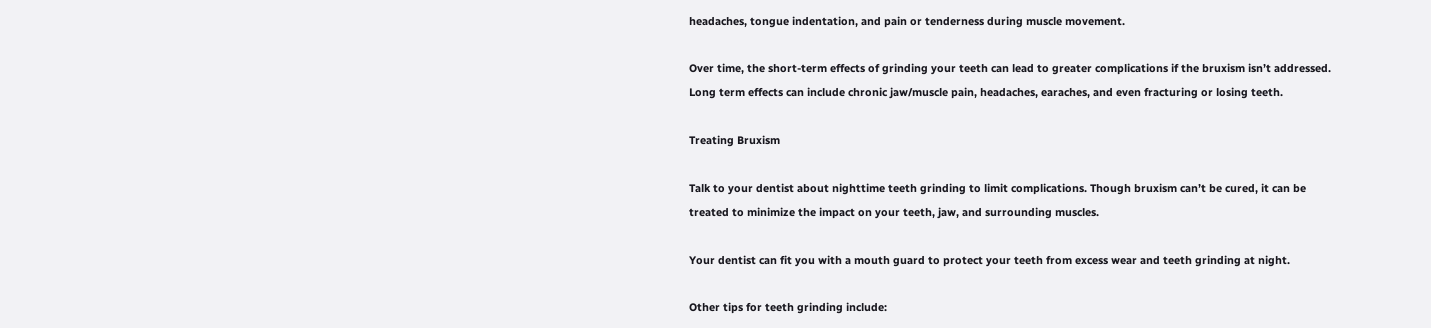headaches, tongue indentation, and pain or tenderness during muscle movement.

Over time, the short-term effects of grinding your teeth can lead to greater complications if the bruxism isn’t addressed. Long term effects can include chronic jaw/muscle pain, headaches, earaches, and even fracturing or losing teeth.

Treating Bruxism

Talk to your dentist about nighttime teeth grinding to limit complications. Though bruxism can’t be cured, it can be treated to minimize the impact on your teeth, jaw, and surrounding muscles.

Your dentist can fit you with a mouth guard to protect your teeth from excess wear and teeth grinding at night.

Other tips for teeth grinding include: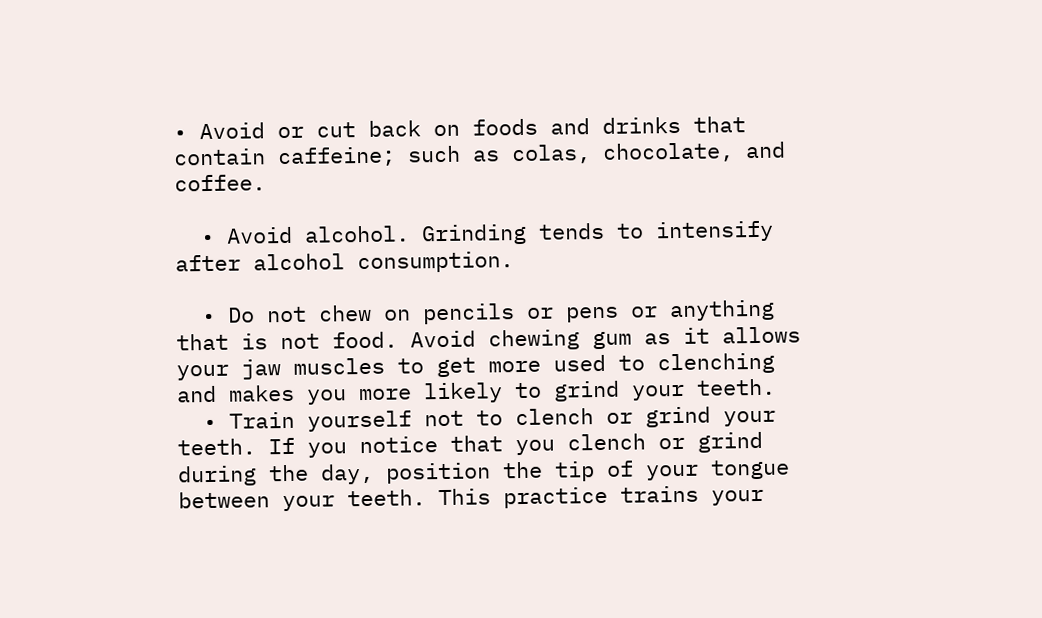• Avoid or cut back on foods and drinks that contain caffeine; such as colas, chocolate, and coffee.

  • Avoid alcohol. Grinding tends to intensify after alcohol consumption.

  • Do not chew on pencils or pens or anything that is not food. Avoid chewing gum as it allows your jaw muscles to get more used to clenching and makes you more likely to grind your teeth.
  • Train yourself not to clench or grind your teeth. If you notice that you clench or grind during the day, position the tip of your tongue between your teeth. This practice trains your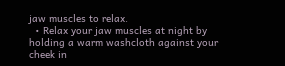jaw muscles to relax.
  • Relax your jaw muscles at night by holding a warm washcloth against your cheek in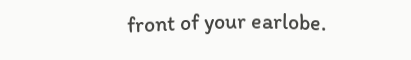front of your earlobe.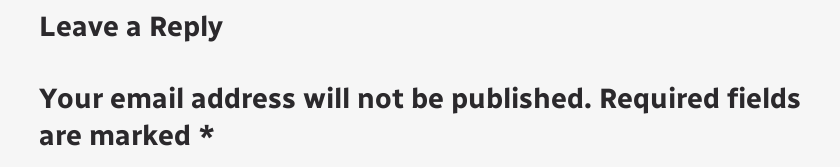Leave a Reply

Your email address will not be published. Required fields are marked *